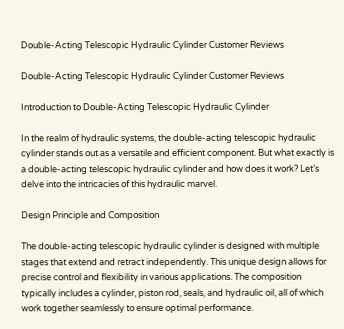Double-Acting Telescopic Hydraulic Cylinder Customer Reviews

Double-Acting Telescopic Hydraulic Cylinder Customer Reviews

Introduction to Double-Acting Telescopic Hydraulic Cylinder

In the realm of hydraulic systems, the double-acting telescopic hydraulic cylinder stands out as a versatile and efficient component. But what exactly is a double-acting telescopic hydraulic cylinder and how does it work? Let’s delve into the intricacies of this hydraulic marvel.

Design Principle and Composition

The double-acting telescopic hydraulic cylinder is designed with multiple stages that extend and retract independently. This unique design allows for precise control and flexibility in various applications. The composition typically includes a cylinder, piston rod, seals, and hydraulic oil, all of which work together seamlessly to ensure optimal performance.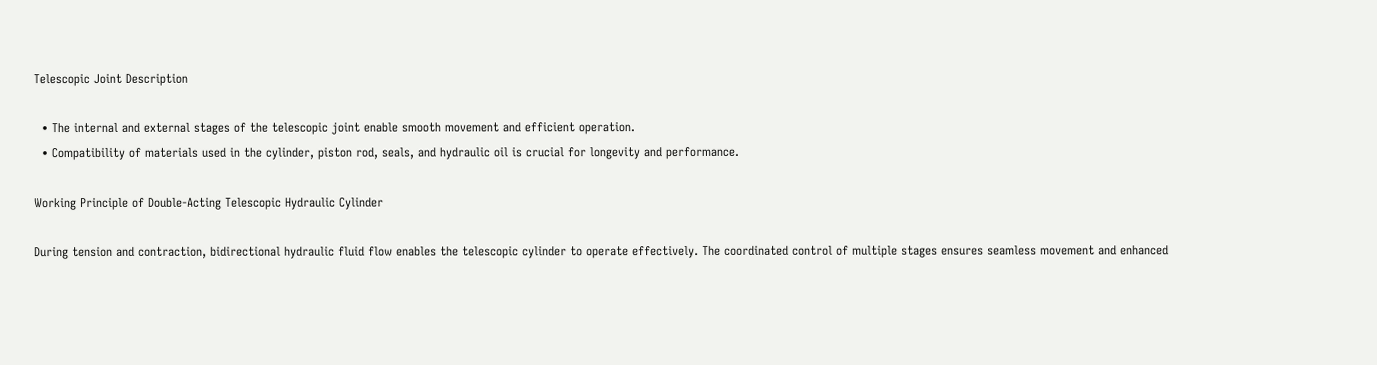Telescopic Joint Description

  • The internal and external stages of the telescopic joint enable smooth movement and efficient operation.
  • Compatibility of materials used in the cylinder, piston rod, seals, and hydraulic oil is crucial for longevity and performance.

Working Principle of Double-Acting Telescopic Hydraulic Cylinder

During tension and contraction, bidirectional hydraulic fluid flow enables the telescopic cylinder to operate effectively. The coordinated control of multiple stages ensures seamless movement and enhanced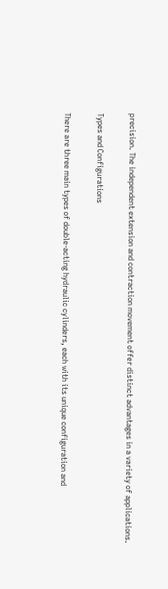precision. The independent extension and contraction movement offer distinct advantages in a variety of applications.

Types and Configurations

There are three main types of double-acting hydraulic cylinders, each with its unique configuration and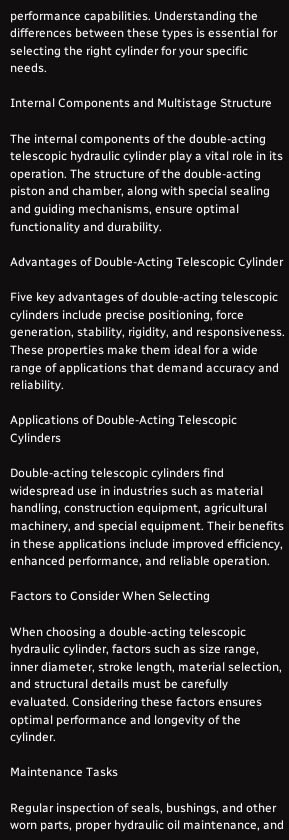performance capabilities. Understanding the differences between these types is essential for selecting the right cylinder for your specific needs.

Internal Components and Multistage Structure

The internal components of the double-acting telescopic hydraulic cylinder play a vital role in its operation. The structure of the double-acting piston and chamber, along with special sealing and guiding mechanisms, ensure optimal functionality and durability.

Advantages of Double-Acting Telescopic Cylinder

Five key advantages of double-acting telescopic cylinders include precise positioning, force generation, stability, rigidity, and responsiveness. These properties make them ideal for a wide range of applications that demand accuracy and reliability.

Applications of Double-Acting Telescopic Cylinders

Double-acting telescopic cylinders find widespread use in industries such as material handling, construction equipment, agricultural machinery, and special equipment. Their benefits in these applications include improved efficiency, enhanced performance, and reliable operation.

Factors to Consider When Selecting

When choosing a double-acting telescopic hydraulic cylinder, factors such as size range, inner diameter, stroke length, material selection, and structural details must be carefully evaluated. Considering these factors ensures optimal performance and longevity of the cylinder.

Maintenance Tasks

Regular inspection of seals, bushings, and other worn parts, proper hydraulic oil maintenance, and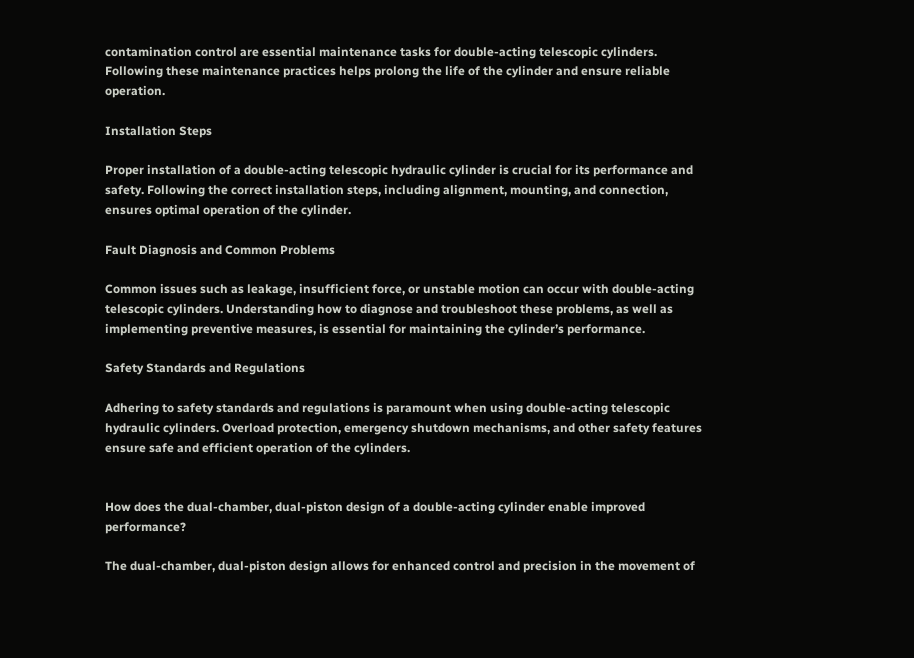contamination control are essential maintenance tasks for double-acting telescopic cylinders. Following these maintenance practices helps prolong the life of the cylinder and ensure reliable operation.

Installation Steps

Proper installation of a double-acting telescopic hydraulic cylinder is crucial for its performance and safety. Following the correct installation steps, including alignment, mounting, and connection, ensures optimal operation of the cylinder.

Fault Diagnosis and Common Problems

Common issues such as leakage, insufficient force, or unstable motion can occur with double-acting telescopic cylinders. Understanding how to diagnose and troubleshoot these problems, as well as implementing preventive measures, is essential for maintaining the cylinder’s performance.

Safety Standards and Regulations

Adhering to safety standards and regulations is paramount when using double-acting telescopic hydraulic cylinders. Overload protection, emergency shutdown mechanisms, and other safety features ensure safe and efficient operation of the cylinders.


How does the dual-chamber, dual-piston design of a double-acting cylinder enable improved performance?

The dual-chamber, dual-piston design allows for enhanced control and precision in the movement of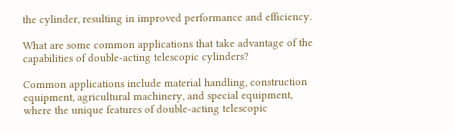the cylinder, resulting in improved performance and efficiency.

What are some common applications that take advantage of the capabilities of double-acting telescopic cylinders?

Common applications include material handling, construction equipment, agricultural machinery, and special equipment, where the unique features of double-acting telescopic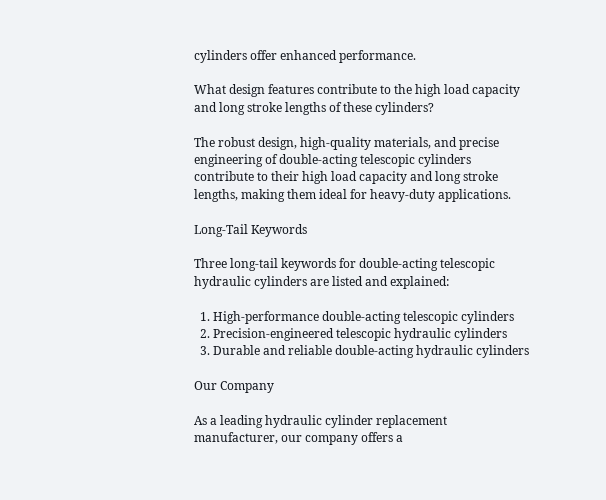cylinders offer enhanced performance.

What design features contribute to the high load capacity and long stroke lengths of these cylinders?

The robust design, high-quality materials, and precise engineering of double-acting telescopic cylinders contribute to their high load capacity and long stroke lengths, making them ideal for heavy-duty applications.

Long-Tail Keywords

Three long-tail keywords for double-acting telescopic hydraulic cylinders are listed and explained:

  1. High-performance double-acting telescopic cylinders
  2. Precision-engineered telescopic hydraulic cylinders
  3. Durable and reliable double-acting hydraulic cylinders

Our Company

As a leading hydraulic cylinder replacement manufacturer, our company offers a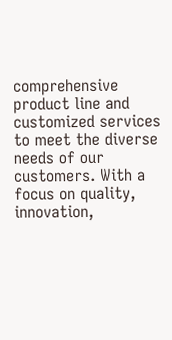comprehensive product line and customized services to meet the diverse needs of our customers. With a focus on quality, innovation,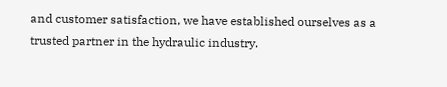and customer satisfaction, we have established ourselves as a trusted partner in the hydraulic industry.